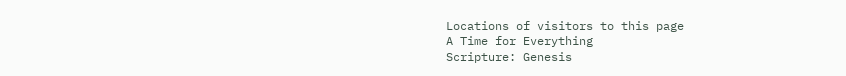Locations of visitors to this page
A Time for Everything
Scripture: Genesis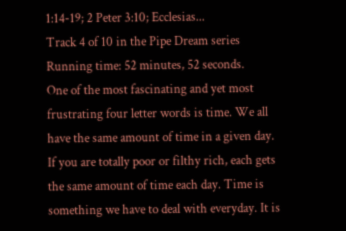1:14-19; 2 Peter 3:10; Ecclesias...
Track 4 of 10 in the Pipe Dream series
Running time: 52 minutes, 52 seconds.
One of the most fascinating and yet most frustrating four letter words is time. We all have the same amount of time in a given day. If you are totally poor or filthy rich, each gets the same amount of time each day. Time is something we have to deal with everyday. It is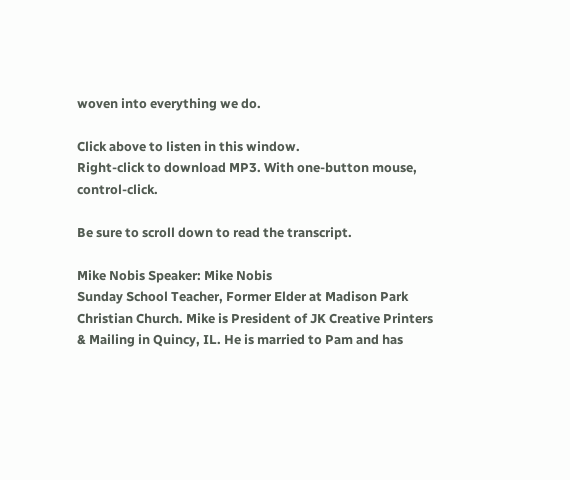woven into everything we do.

Click above to listen in this window.
Right-click to download MP3. With one-button mouse, control-click.

Be sure to scroll down to read the transcript.

Mike Nobis Speaker: Mike Nobis
Sunday School Teacher, Former Elder at Madison Park Christian Church. Mike is President of JK Creative Printers & Mailing in Quincy, IL. He is married to Pam and has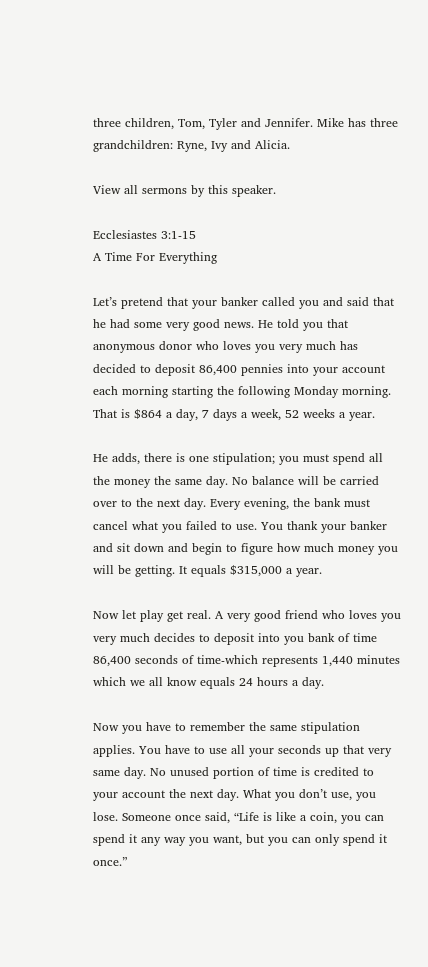three children, Tom, Tyler and Jennifer. Mike has three grandchildren: Ryne, Ivy and Alicia.

View all sermons by this speaker.

Ecclesiastes 3:1-15
A Time For Everything

Let’s pretend that your banker called you and said that he had some very good news. He told you that anonymous donor who loves you very much has decided to deposit 86,400 pennies into your account each morning starting the following Monday morning. That is $864 a day, 7 days a week, 52 weeks a year.

He adds, there is one stipulation; you must spend all the money the same day. No balance will be carried over to the next day. Every evening, the bank must cancel what you failed to use. You thank your banker and sit down and begin to figure how much money you will be getting. It equals $315,000 a year.

Now let play get real. A very good friend who loves you very much decides to deposit into you bank of time 86,400 seconds of time-which represents 1,440 minutes which we all know equals 24 hours a day.

Now you have to remember the same stipulation applies. You have to use all your seconds up that very same day. No unused portion of time is credited to your account the next day. What you don’t use, you lose. Someone once said, “Life is like a coin, you can spend it any way you want, but you can only spend it once.”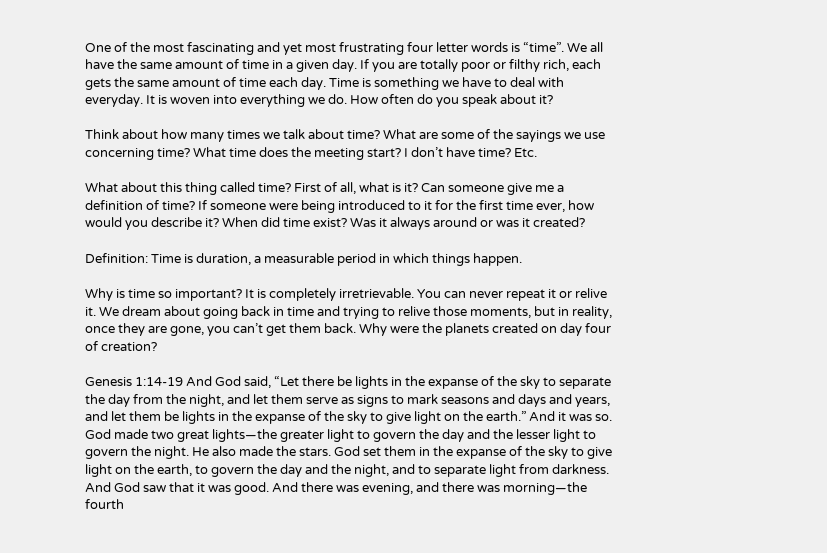One of the most fascinating and yet most frustrating four letter words is “time”. We all have the same amount of time in a given day. If you are totally poor or filthy rich, each gets the same amount of time each day. Time is something we have to deal with everyday. It is woven into everything we do. How often do you speak about it?

Think about how many times we talk about time? What are some of the sayings we use concerning time? What time does the meeting start? I don’t have time? Etc.

What about this thing called time? First of all, what is it? Can someone give me a definition of time? If someone were being introduced to it for the first time ever, how would you describe it? When did time exist? Was it always around or was it created?

Definition: Time is duration, a measurable period in which things happen.

Why is time so important? It is completely irretrievable. You can never repeat it or relive it. We dream about going back in time and trying to relive those moments, but in reality, once they are gone, you can’t get them back. Why were the planets created on day four of creation?

Genesis 1:14-19 And God said, “Let there be lights in the expanse of the sky to separate the day from the night, and let them serve as signs to mark seasons and days and years, and let them be lights in the expanse of the sky to give light on the earth.” And it was so. God made two great lights—the greater light to govern the day and the lesser light to govern the night. He also made the stars. God set them in the expanse of the sky to give light on the earth, to govern the day and the night, and to separate light from darkness. And God saw that it was good. And there was evening, and there was morning—the fourth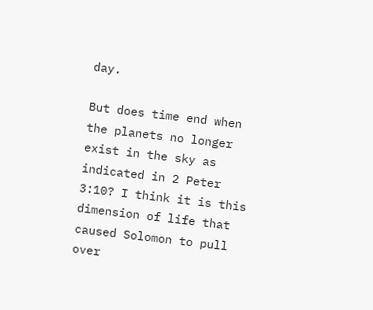day.

But does time end when the planets no longer exist in the sky as indicated in 2 Peter 3:10? I think it is this dimension of life that caused Solomon to pull over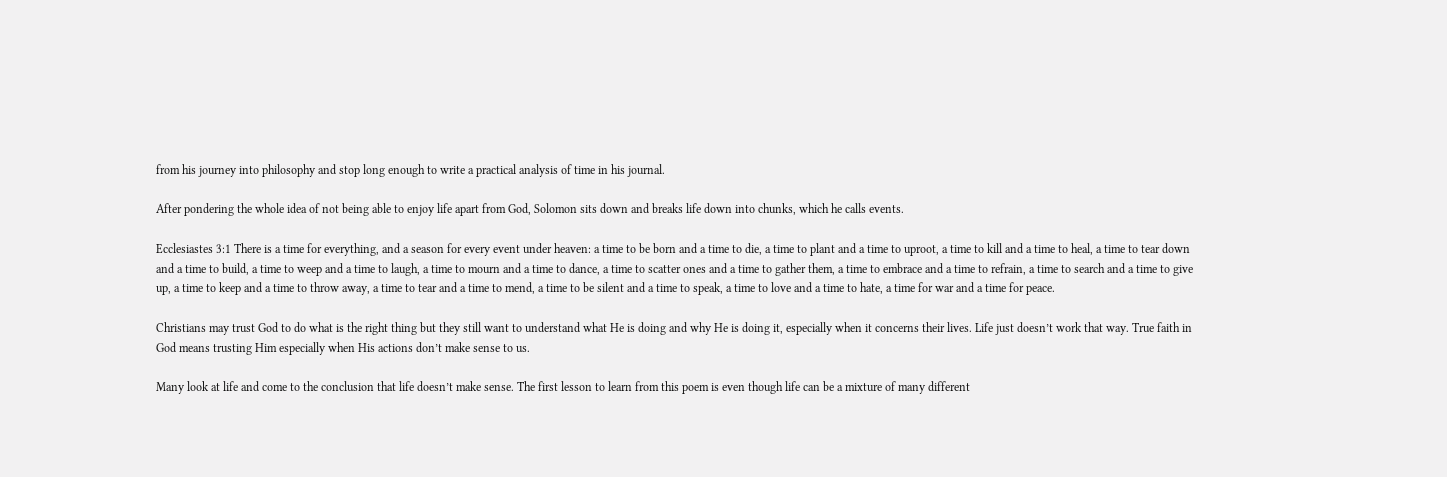from his journey into philosophy and stop long enough to write a practical analysis of time in his journal.

After pondering the whole idea of not being able to enjoy life apart from God, Solomon sits down and breaks life down into chunks, which he calls events.

Ecclesiastes 3:1 There is a time for everything, and a season for every event under heaven: a time to be born and a time to die, a time to plant and a time to uproot, a time to kill and a time to heal, a time to tear down and a time to build, a time to weep and a time to laugh, a time to mourn and a time to dance, a time to scatter ones and a time to gather them, a time to embrace and a time to refrain, a time to search and a time to give up, a time to keep and a time to throw away, a time to tear and a time to mend, a time to be silent and a time to speak, a time to love and a time to hate, a time for war and a time for peace.

Christians may trust God to do what is the right thing but they still want to understand what He is doing and why He is doing it, especially when it concerns their lives. Life just doesn’t work that way. True faith in God means trusting Him especially when His actions don’t make sense to us.

Many look at life and come to the conclusion that life doesn’t make sense. The first lesson to learn from this poem is even though life can be a mixture of many different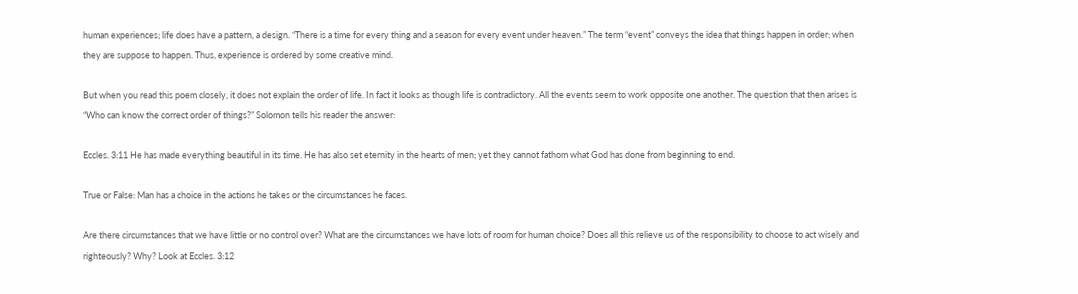human experiences; life does have a pattern, a design. “There is a time for every thing and a season for every event under heaven.” The term “event” conveys the idea that things happen in order; when they are suppose to happen. Thus, experience is ordered by some creative mind.

But when you read this poem closely, it does not explain the order of life. In fact it looks as though life is contradictory. All the events seem to work opposite one another. The question that then arises is “Who can know the correct order of things?” Solomon tells his reader the answer:

Eccles. 3:11 He has made everything beautiful in its time. He has also set eternity in the hearts of men; yet they cannot fathom what God has done from beginning to end.

True or False: Man has a choice in the actions he takes or the circumstances he faces.

Are there circumstances that we have little or no control over? What are the circumstances we have lots of room for human choice? Does all this relieve us of the responsibility to choose to act wisely and righteously? Why? Look at Eccles. 3:12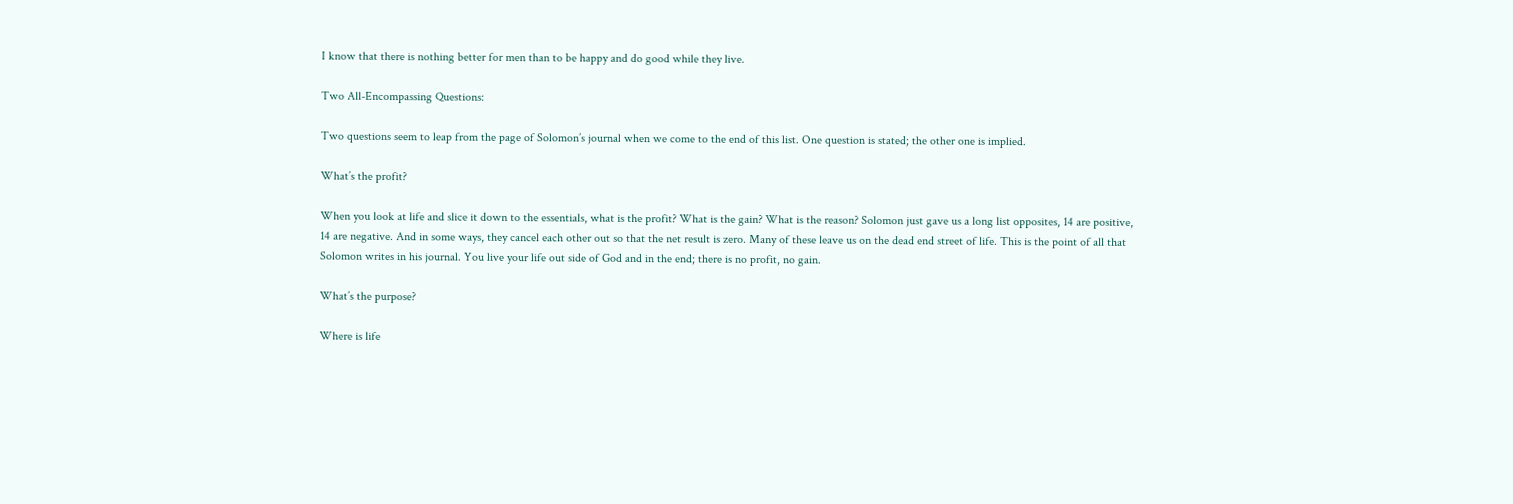I know that there is nothing better for men than to be happy and do good while they live.

Two All-Encompassing Questions:

Two questions seem to leap from the page of Solomon’s journal when we come to the end of this list. One question is stated; the other one is implied.

What’s the profit?

When you look at life and slice it down to the essentials, what is the profit? What is the gain? What is the reason? Solomon just gave us a long list opposites, 14 are positive, 14 are negative. And in some ways, they cancel each other out so that the net result is zero. Many of these leave us on the dead end street of life. This is the point of all that Solomon writes in his journal. You live your life out side of God and in the end; there is no profit, no gain.

What’s the purpose?

Where is life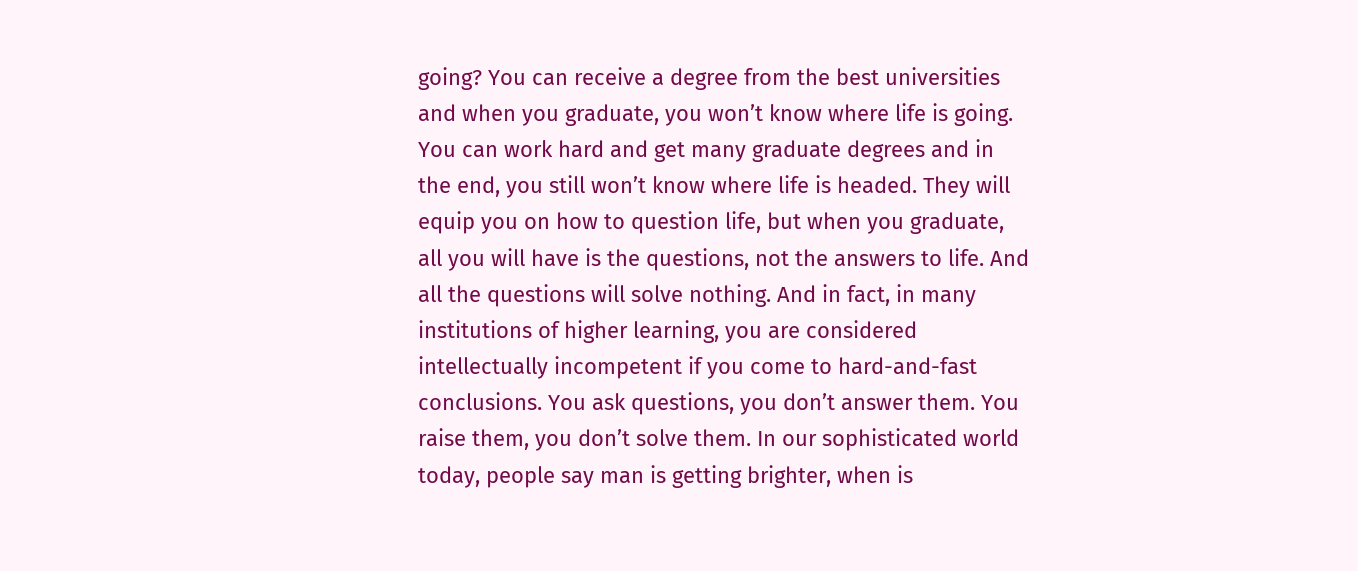going? You can receive a degree from the best universities and when you graduate, you won’t know where life is going. You can work hard and get many graduate degrees and in the end, you still won’t know where life is headed. They will equip you on how to question life, but when you graduate, all you will have is the questions, not the answers to life. And all the questions will solve nothing. And in fact, in many institutions of higher learning, you are considered intellectually incompetent if you come to hard-and-fast conclusions. You ask questions, you don’t answer them. You raise them, you don’t solve them. In our sophisticated world today, people say man is getting brighter, when is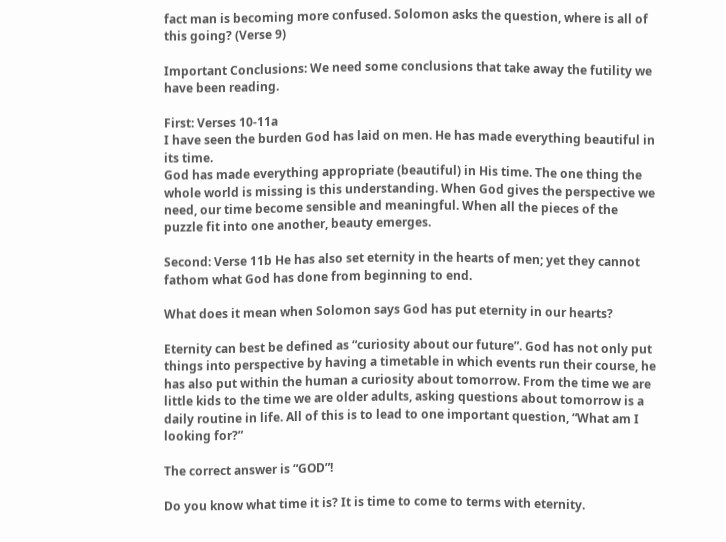fact man is becoming more confused. Solomon asks the question, where is all of this going? (Verse 9)

Important Conclusions: We need some conclusions that take away the futility we have been reading.

First: Verses 10-11a
I have seen the burden God has laid on men. He has made everything beautiful in its time.
God has made everything appropriate (beautiful) in His time. The one thing the whole world is missing is this understanding. When God gives the perspective we need, our time become sensible and meaningful. When all the pieces of the puzzle fit into one another, beauty emerges.

Second: Verse 11b He has also set eternity in the hearts of men; yet they cannot fathom what God has done from beginning to end.

What does it mean when Solomon says God has put eternity in our hearts?

Eternity can best be defined as “curiosity about our future”. God has not only put things into perspective by having a timetable in which events run their course, he has also put within the human a curiosity about tomorrow. From the time we are little kids to the time we are older adults, asking questions about tomorrow is a daily routine in life. All of this is to lead to one important question, “What am I looking for?”

The correct answer is “GOD”!

Do you know what time it is? It is time to come to terms with eternity.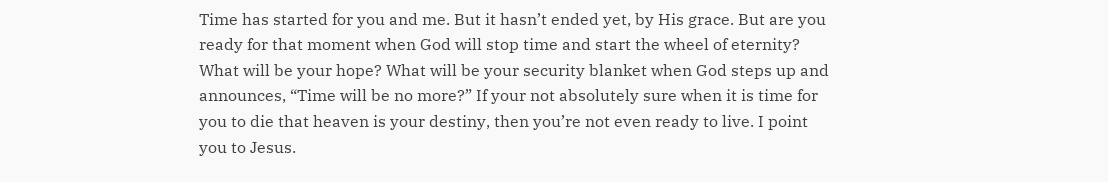Time has started for you and me. But it hasn’t ended yet, by His grace. But are you ready for that moment when God will stop time and start the wheel of eternity? What will be your hope? What will be your security blanket when God steps up and announces, “Time will be no more?” If your not absolutely sure when it is time for you to die that heaven is your destiny, then you’re not even ready to live. I point you to Jesus.